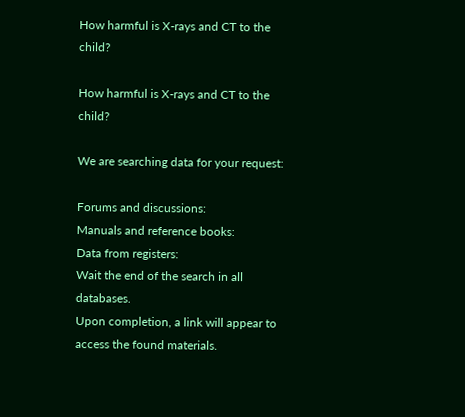How harmful is X-rays and CT to the child?

How harmful is X-rays and CT to the child?

We are searching data for your request:

Forums and discussions:
Manuals and reference books:
Data from registers:
Wait the end of the search in all databases.
Upon completion, a link will appear to access the found materials.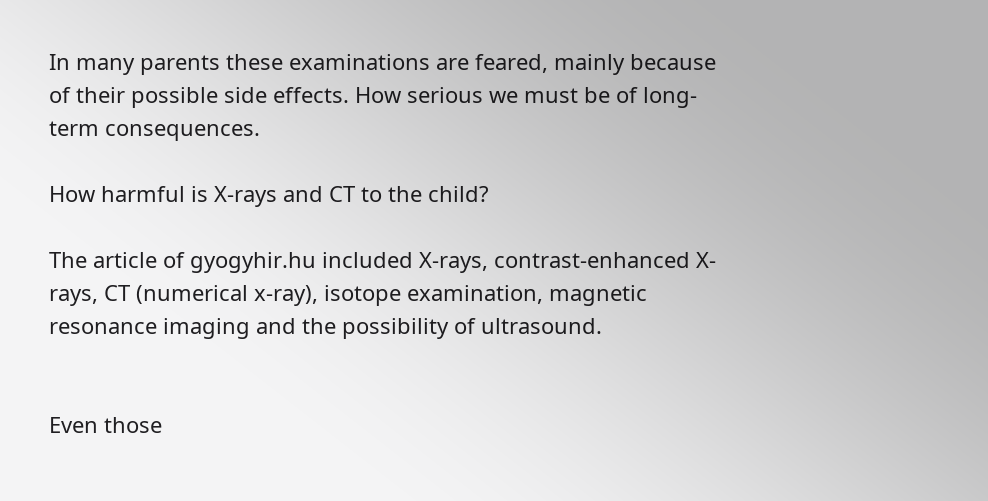In many parents these examinations are feared, mainly because of their possible side effects. How serious we must be of long-term consequences.

How harmful is X-rays and CT to the child?

The article of gyogyhir.hu included X-rays, contrast-enhanced X-rays, CT (numerical x-ray), isotope examination, magnetic resonance imaging and the possibility of ultrasound.


Even those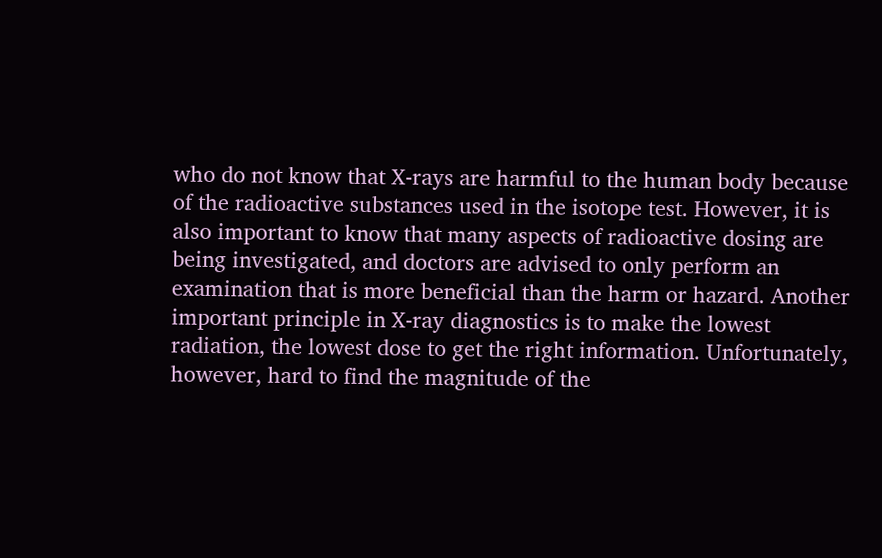who do not know that X-rays are harmful to the human body because of the radioactive substances used in the isotope test. However, it is also important to know that many aspects of radioactive dosing are being investigated, and doctors are advised to only perform an examination that is more beneficial than the harm or hazard. Another important principle in X-ray diagnostics is to make the lowest radiation, the lowest dose to get the right information. Unfortunately, however, hard to find the magnitude of the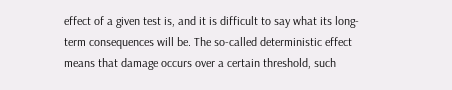effect of a given test is, and it is difficult to say what its long-term consequences will be. The so-called deterministic effect means that damage occurs over a certain threshold, such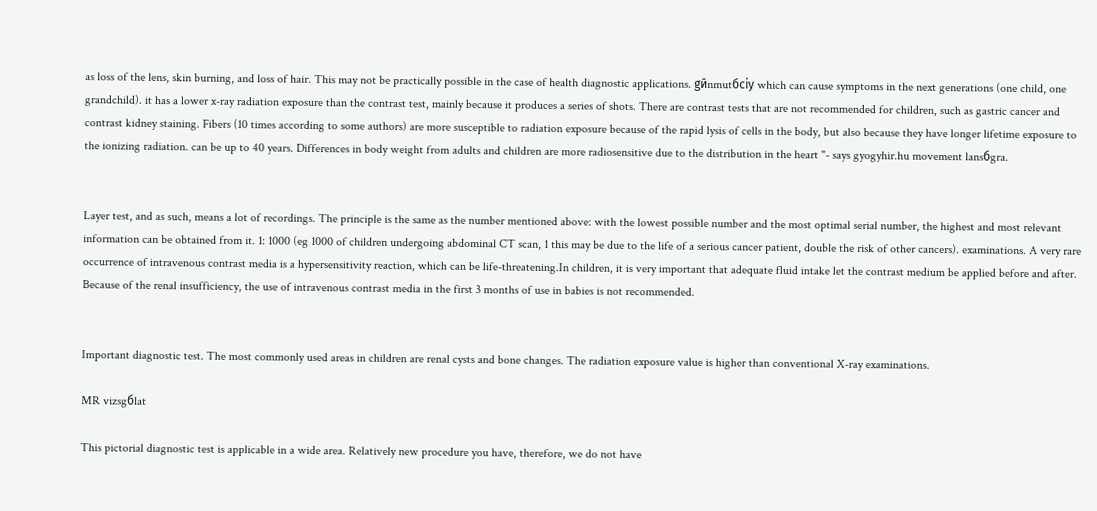as loss of the lens, skin burning, and loss of hair. This may not be practically possible in the case of health diagnostic applications. gйnmutбciу which can cause symptoms in the next generations (one child, one grandchild). it has a lower x-ray radiation exposure than the contrast test, mainly because it produces a series of shots. There are contrast tests that are not recommended for children, such as gastric cancer and contrast kidney staining. Fibers (10 times according to some authors) are more susceptible to radiation exposure because of the rapid lysis of cells in the body, but also because they have longer lifetime exposure to the ionizing radiation. can be up to 40 years. Differences in body weight from adults and children are more radiosensitive due to the distribution in the heart "- says gyogyhir.hu movement lansбgra.


Layer test, and as such, means a lot of recordings. The principle is the same as the number mentioned above: with the lowest possible number and the most optimal serial number, the highest and most relevant information can be obtained from it. 1: 1000 (eg 1000 of children undergoing abdominal CT scan, 1 this may be due to the life of a serious cancer patient, double the risk of other cancers). examinations. A very rare occurrence of intravenous contrast media is a hypersensitivity reaction, which can be life-threatening.In children, it is very important that adequate fluid intake let the contrast medium be applied before and after. Because of the renal insufficiency, the use of intravenous contrast media in the first 3 months of use in babies is not recommended.


Important diagnostic test. The most commonly used areas in children are renal cysts and bone changes. The radiation exposure value is higher than conventional X-ray examinations.

MR vizsgбlat

This pictorial diagnostic test is applicable in a wide area. Relatively new procedure you have, therefore, we do not have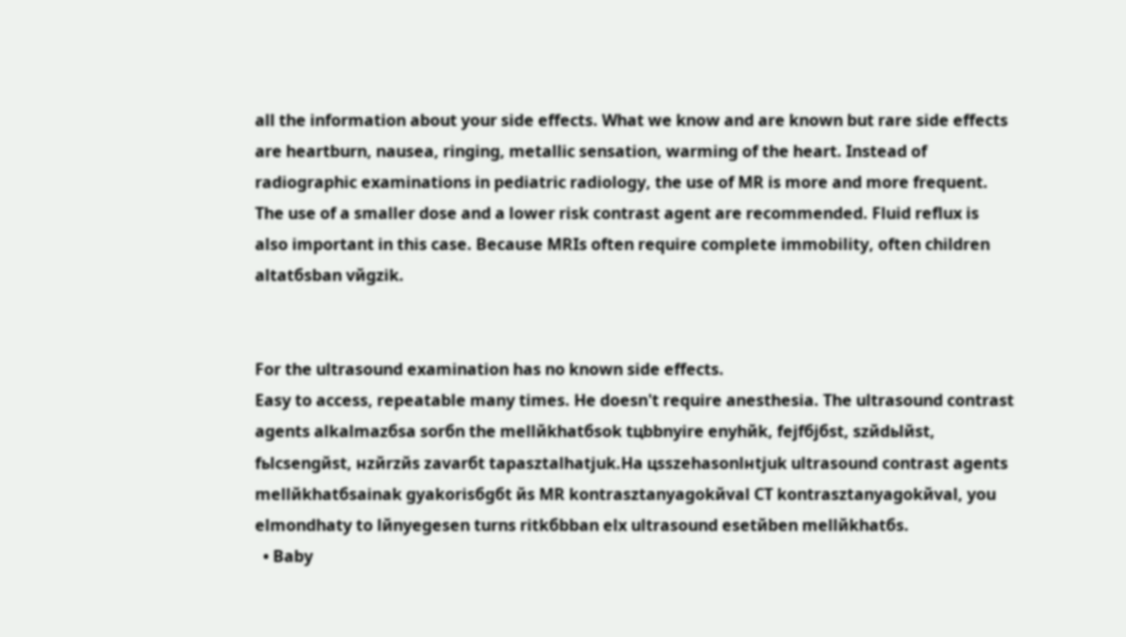all the information about your side effects. What we know and are known but rare side effects are heartburn, nausea, ringing, metallic sensation, warming of the heart. Instead of radiographic examinations in pediatric radiology, the use of MR is more and more frequent. The use of a smaller dose and a lower risk contrast agent are recommended. Fluid reflux is also important in this case. Because MRIs often require complete immobility, often children altatбsban vйgzik.


For the ultrasound examination has no known side effects.
Easy to access, repeatable many times. He doesn't require anesthesia. The ultrasound contrast agents alkalmazбsa sorбn the mellйkhatбsok tцbbnyire enyhйk, fejfбjбst, szйdьlйst, fьlcsengйst, нzйrzйs zavarбt tapasztalhatjuk.Ha цsszehasonlнtjuk ultrasound contrast agents mellйkhatбsainak gyakorisбgбt йs MR kontrasztanyagokйval CT kontrasztanyagokйval, you elmondhatу to lйnyegesen turns ritkбbban elх ultrasound esetйben mellйkhatбs.
  • Baby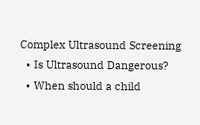Complex Ultrasound Screening
  • Is Ultrasound Dangerous?
  • When should a child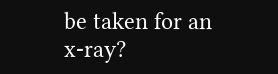be taken for an x-ray?